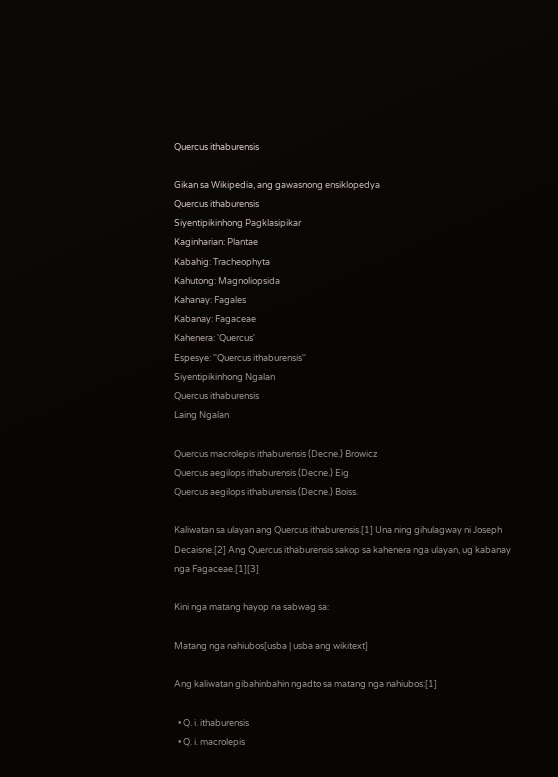Quercus ithaburensis

Gikan sa Wikipedia, ang gawasnong ensiklopedya
Quercus ithaburensis
Siyentipikinhong Pagklasipikar
Kaginharian: Plantae
Kabahig: Tracheophyta
Kahutong: Magnoliopsida
Kahanay: Fagales
Kabanay: Fagaceae
Kahenera: 'Quercus'
Espesye: ''Quercus ithaburensis''
Siyentipikinhong Ngalan
Quercus ithaburensis
Laing Ngalan

Quercus macrolepis ithaburensis (Decne.) Browicz
Quercus aegilops ithaburensis (Decne.) Eig
Quercus aegilops ithaburensis (Decne.) Boiss.

Kaliwatan sa ulayan ang Quercus ithaburensis.[1] Una ning gihulagway ni Joseph Decaisne.[2] Ang Quercus ithaburensis sakop sa kahenera nga ulayan, ug kabanay nga Fagaceae.[1][3]

Kini nga matang hayop na sabwag sa:

Matang nga nahiubos[usba | usba ang wikitext]

Ang kaliwatan gibahinbahin ngadto sa matang nga nahiubos:[1]

  • Q. i. ithaburensis
  • Q. i. macrolepis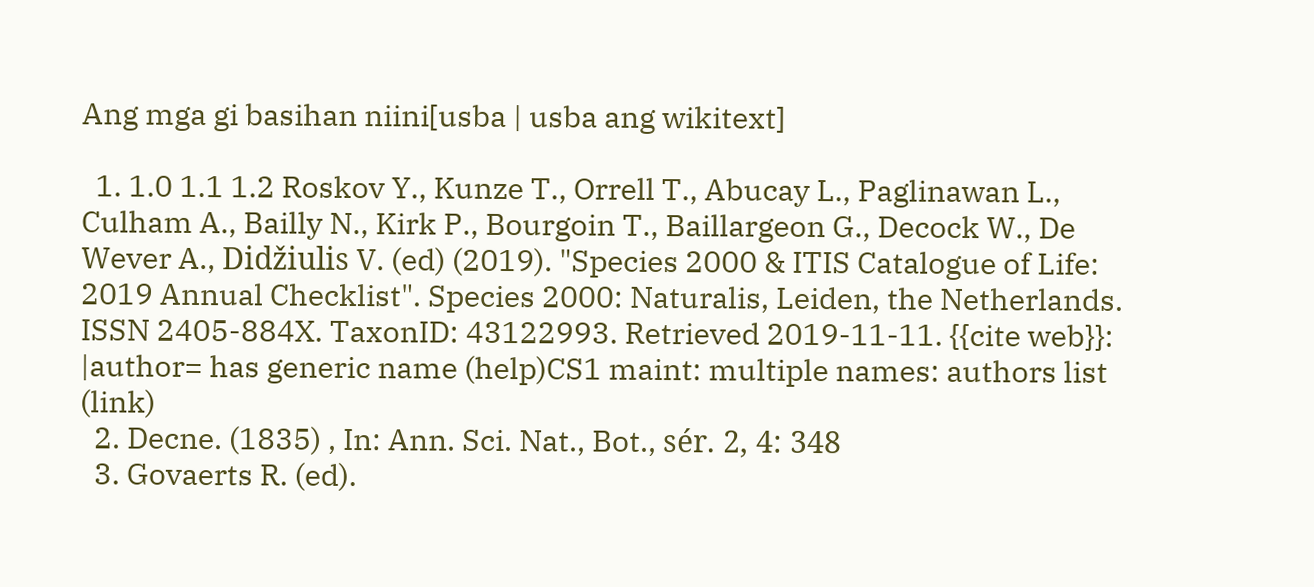Ang mga gi basihan niini[usba | usba ang wikitext]

  1. 1.0 1.1 1.2 Roskov Y., Kunze T., Orrell T., Abucay L., Paglinawan L., Culham A., Bailly N., Kirk P., Bourgoin T., Baillargeon G., Decock W., De Wever A., Didžiulis V. (ed) (2019). "Species 2000 & ITIS Catalogue of Life: 2019 Annual Checklist". Species 2000: Naturalis, Leiden, the Netherlands. ISSN 2405-884X. TaxonID: 43122993. Retrieved 2019-11-11. {{cite web}}: |author= has generic name (help)CS1 maint: multiple names: authors list (link)
  2. Decne. (1835) , In: Ann. Sci. Nat., Bot., sér. 2, 4: 348
  3. Govaerts R. (ed).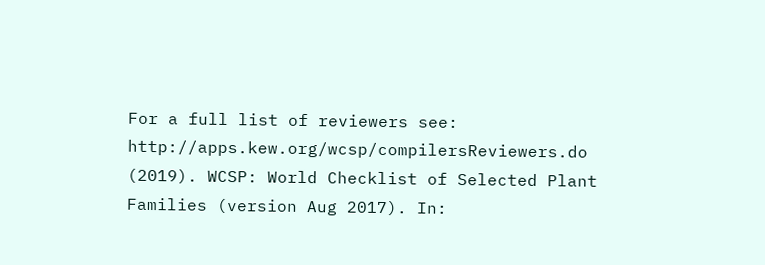For a full list of reviewers see: http://apps.kew.org/wcsp/compilersReviewers.do (2019). WCSP: World Checklist of Selected Plant Families (version Aug 2017). In: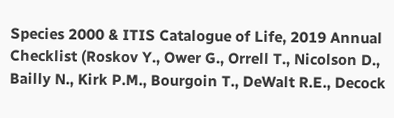Species 2000 & ITIS Catalogue of Life, 2019 Annual Checklist (Roskov Y., Ower G., Orrell T., Nicolson D., Bailly N., Kirk P.M., Bourgoin T., DeWalt R.E., Decock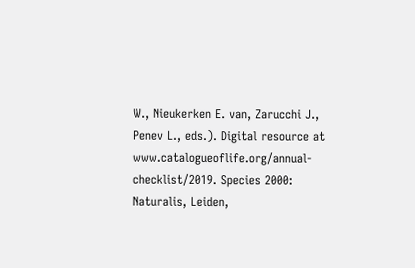W., Nieukerken E. van, Zarucchi J., Penev L., eds.). Digital resource at www.catalogueoflife.org/annual-checklist/2019. Species 2000: Naturalis, Leiden,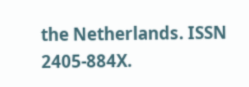the Netherlands. ISSN 2405-884X.